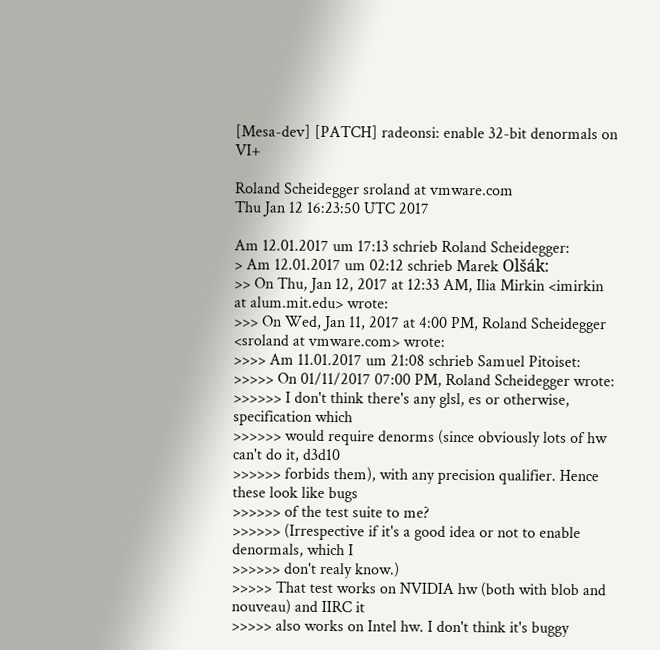[Mesa-dev] [PATCH] radeonsi: enable 32-bit denormals on VI+

Roland Scheidegger sroland at vmware.com
Thu Jan 12 16:23:50 UTC 2017

Am 12.01.2017 um 17:13 schrieb Roland Scheidegger:
> Am 12.01.2017 um 02:12 schrieb Marek Olšák:
>> On Thu, Jan 12, 2017 at 12:33 AM, Ilia Mirkin <imirkin at alum.mit.edu> wrote:
>>> On Wed, Jan 11, 2017 at 4:00 PM, Roland Scheidegger <sroland at vmware.com> wrote:
>>>> Am 11.01.2017 um 21:08 schrieb Samuel Pitoiset:
>>>>> On 01/11/2017 07:00 PM, Roland Scheidegger wrote:
>>>>>> I don't think there's any glsl, es or otherwise, specification which
>>>>>> would require denorms (since obviously lots of hw can't do it, d3d10
>>>>>> forbids them), with any precision qualifier. Hence these look like bugs
>>>>>> of the test suite to me?
>>>>>> (Irrespective if it's a good idea or not to enable denormals, which I
>>>>>> don't realy know.)
>>>>> That test works on NVIDIA hw (both with blob and nouveau) and IIRC it
>>>>> also works on Intel hw. I don't think it's buggy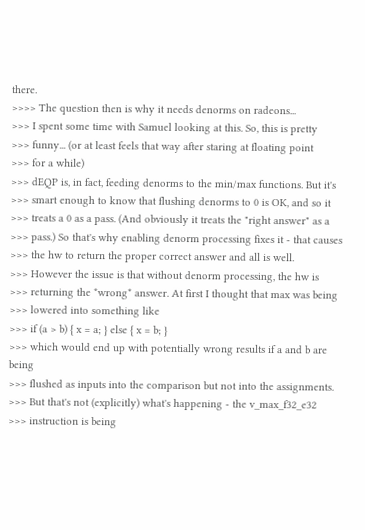there.
>>>> The question then is why it needs denorms on radeons...
>>> I spent some time with Samuel looking at this. So, this is pretty
>>> funny... (or at least feels that way after staring at floating point
>>> for a while)
>>> dEQP is, in fact, feeding denorms to the min/max functions. But it's
>>> smart enough to know that flushing denorms to 0 is OK, and so it
>>> treats a 0 as a pass. (And obviously it treats the "right answer" as a
>>> pass.) So that's why enabling denorm processing fixes it - that causes
>>> the hw to return the proper correct answer and all is well.
>>> However the issue is that without denorm processing, the hw is
>>> returning the *wrong* answer. At first I thought that max was being
>>> lowered into something like
>>> if (a > b) { x = a; } else { x = b; }
>>> which would end up with potentially wrong results if a and b are being
>>> flushed as inputs into the comparison but not into the assignments.
>>> But that's not (explicitly) what's happening - the v_max_f32_e32
>>> instruction is being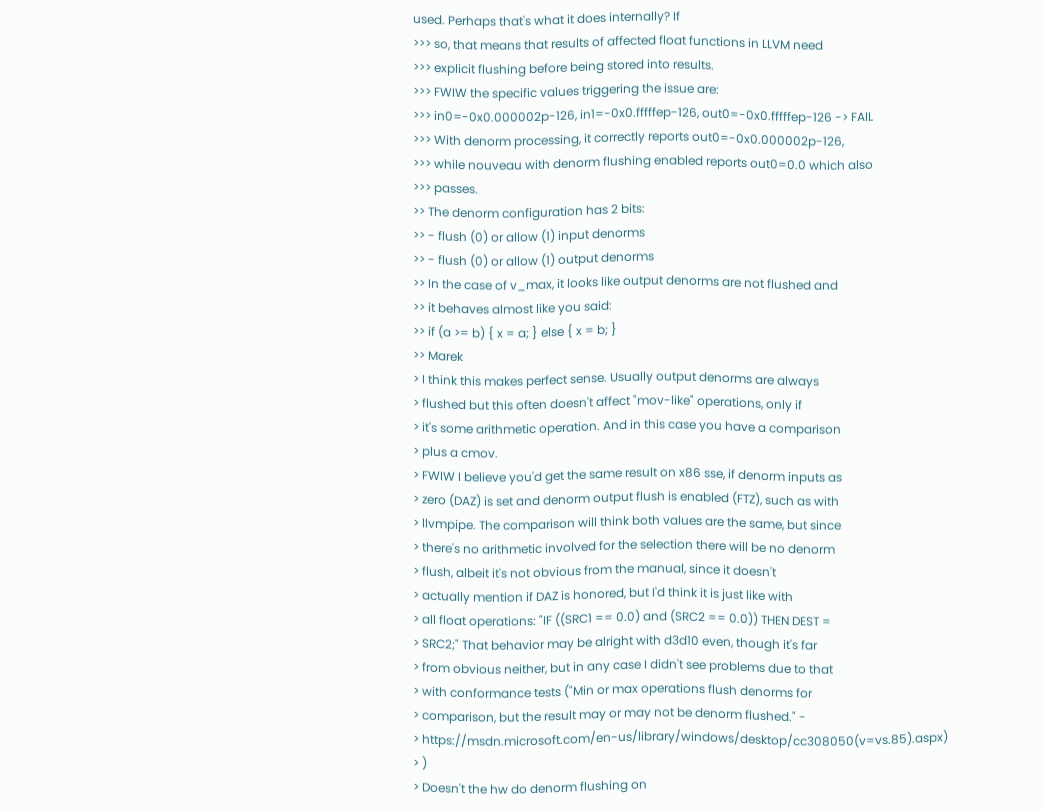used. Perhaps that's what it does internally? If
>>> so, that means that results of affected float functions in LLVM need
>>> explicit flushing before being stored into results.
>>> FWIW the specific values triggering the issue are:
>>> in0=-0x0.000002p-126, in1=-0x0.fffffep-126, out0=-0x0.fffffep-126 -> FAIL
>>> With denorm processing, it correctly reports out0=-0x0.000002p-126,
>>> while nouveau with denorm flushing enabled reports out0=0.0 which also
>>> passes.
>> The denorm configuration has 2 bits:
>> - flush (0) or allow (1) input denorms
>> - flush (0) or allow (1) output denorms
>> In the case of v_max, it looks like output denorms are not flushed and
>> it behaves almost like you said:
>> if (a >= b) { x = a; } else { x = b; }
>> Marek
> I think this makes perfect sense. Usually output denorms are always
> flushed but this often doesn't affect "mov-like" operations, only if
> it's some arithmetic operation. And in this case you have a comparison
> plus a cmov.
> FWIW I believe you'd get the same result on x86 sse, if denorm inputs as
> zero (DAZ) is set and denorm output flush is enabled (FTZ), such as with
> llvmpipe. The comparison will think both values are the same, but since
> there's no arithmetic involved for the selection there will be no denorm
> flush, albeit it's not obvious from the manual, since it doesn't
> actually mention if DAZ is honored, but I'd think it is just like with
> all float operations: "IF ((SRC1 == 0.0) and (SRC2 == 0.0)) THEN DEST =
> SRC2;" That behavior may be alright with d3d10 even, though it's far
> from obvious neither, but in any case I didn't see problems due to that
> with conformance tests ("Min or max operations flush denorms for
> comparison, but the result may or may not be denorm flushed." -
> https://msdn.microsoft.com/en-us/library/windows/desktop/cc308050(v=vs.85).aspx)
> )
> Doesn't the hw do denorm flushing on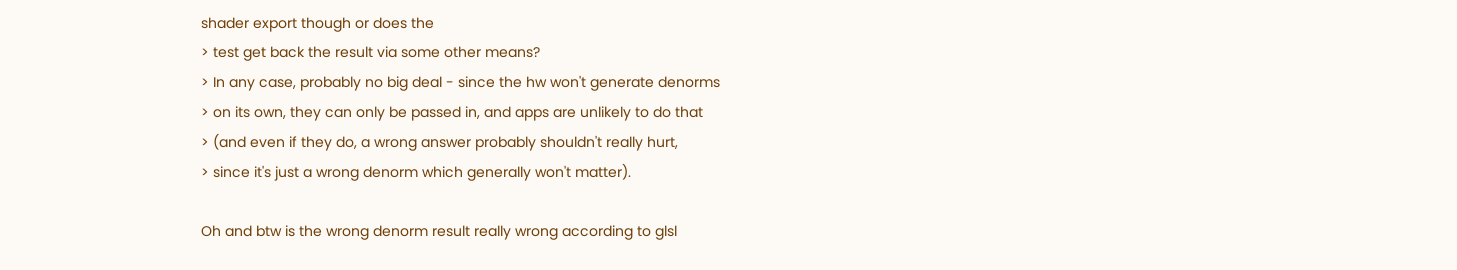shader export though or does the
> test get back the result via some other means?
> In any case, probably no big deal - since the hw won't generate denorms
> on its own, they can only be passed in, and apps are unlikely to do that
> (and even if they do, a wrong answer probably shouldn't really hurt,
> since it's just a wrong denorm which generally won't matter).

Oh and btw is the wrong denorm result really wrong according to glsl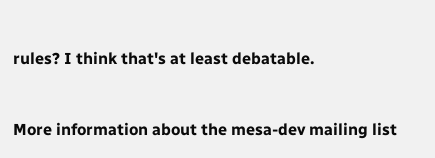rules? I think that's at least debatable.


More information about the mesa-dev mailing list